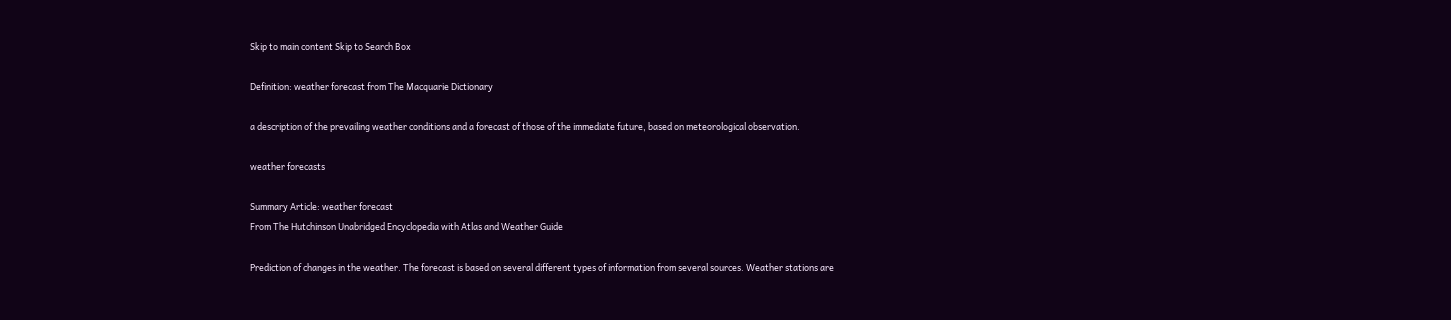Skip to main content Skip to Search Box

Definition: weather forecast from The Macquarie Dictionary

a description of the prevailing weather conditions and a forecast of those of the immediate future, based on meteorological observation.

weather forecasts

Summary Article: weather forecast
From The Hutchinson Unabridged Encyclopedia with Atlas and Weather Guide

Prediction of changes in the weather. The forecast is based on several different types of information from several sources. Weather stations are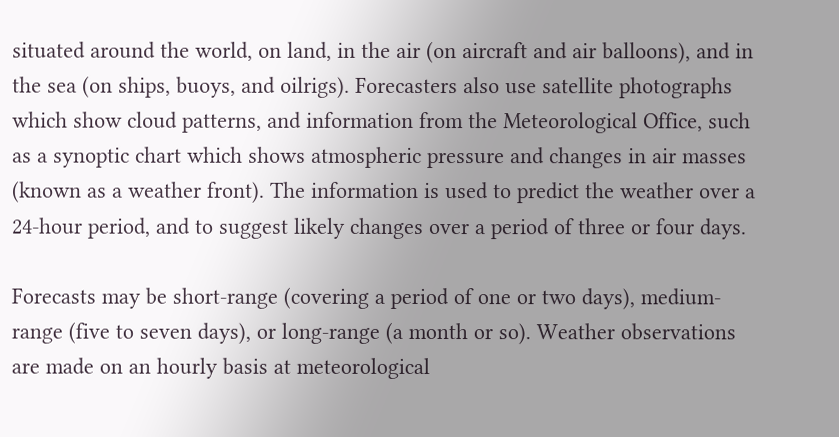situated around the world, on land, in the air (on aircraft and air balloons), and in the sea (on ships, buoys, and oilrigs). Forecasters also use satellite photographs which show cloud patterns, and information from the Meteorological Office, such as a synoptic chart which shows atmospheric pressure and changes in air masses (known as a weather front). The information is used to predict the weather over a 24-hour period, and to suggest likely changes over a period of three or four days.

Forecasts may be short-range (covering a period of one or two days), medium-range (five to seven days), or long-range (a month or so). Weather observations are made on an hourly basis at meteorological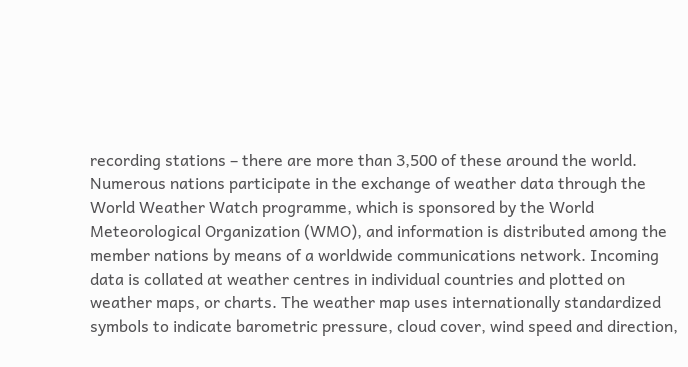recording stations – there are more than 3,500 of these around the world. Numerous nations participate in the exchange of weather data through the World Weather Watch programme, which is sponsored by the World Meteorological Organization (WMO), and information is distributed among the member nations by means of a worldwide communications network. Incoming data is collated at weather centres in individual countries and plotted on weather maps, or charts. The weather map uses internationally standardized symbols to indicate barometric pressure, cloud cover, wind speed and direction,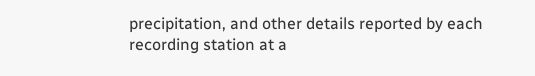precipitation, and other details reported by each recording station at a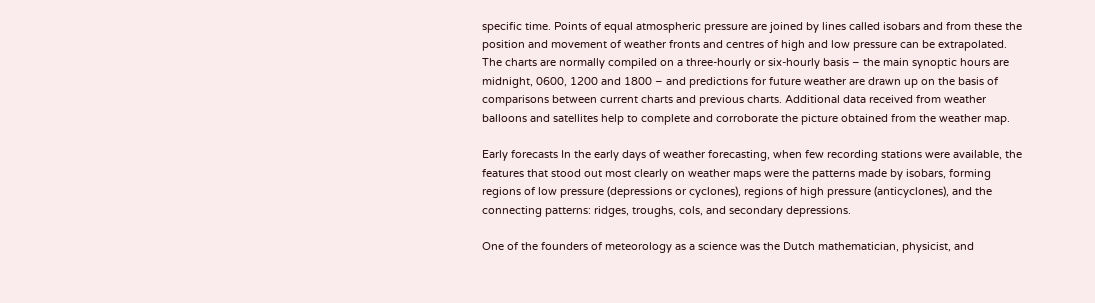specific time. Points of equal atmospheric pressure are joined by lines called isobars and from these the position and movement of weather fronts and centres of high and low pressure can be extrapolated. The charts are normally compiled on a three-hourly or six-hourly basis – the main synoptic hours are midnight, 0600, 1200 and 1800 – and predictions for future weather are drawn up on the basis of comparisons between current charts and previous charts. Additional data received from weather balloons and satellites help to complete and corroborate the picture obtained from the weather map.

Early forecasts In the early days of weather forecasting, when few recording stations were available, the features that stood out most clearly on weather maps were the patterns made by isobars, forming regions of low pressure (depressions or cyclones), regions of high pressure (anticyclones), and the connecting patterns: ridges, troughs, cols, and secondary depressions.

One of the founders of meteorology as a science was the Dutch mathematician, physicist, and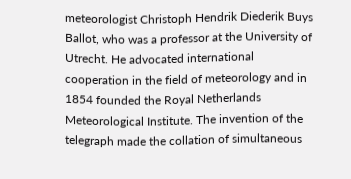meteorologist Christoph Hendrik Diederik Buys Ballot, who was a professor at the University of Utrecht. He advocated international cooperation in the field of meteorology and in 1854 founded the Royal Netherlands Meteorological Institute. The invention of the telegraph made the collation of simultaneous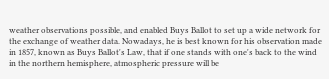weather observations possible, and enabled Buys Ballot to set up a wide network for the exchange of weather data. Nowadays, he is best known for his observation made in 1857, known as Buys Ballot's Law, that if one stands with one's back to the wind in the northern hemisphere, atmospheric pressure will be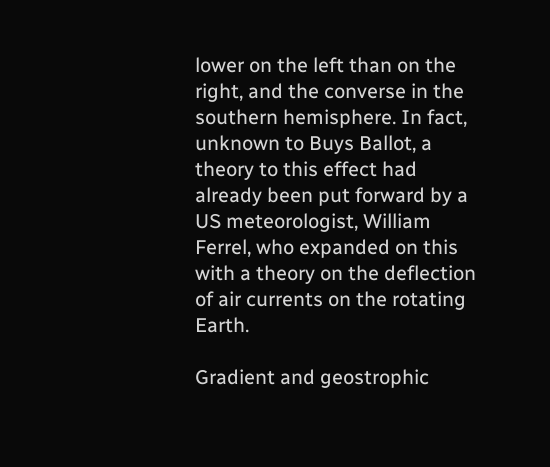lower on the left than on the right, and the converse in the southern hemisphere. In fact, unknown to Buys Ballot, a theory to this effect had already been put forward by a US meteorologist, William Ferrel, who expanded on this with a theory on the deflection of air currents on the rotating Earth.

Gradient and geostrophic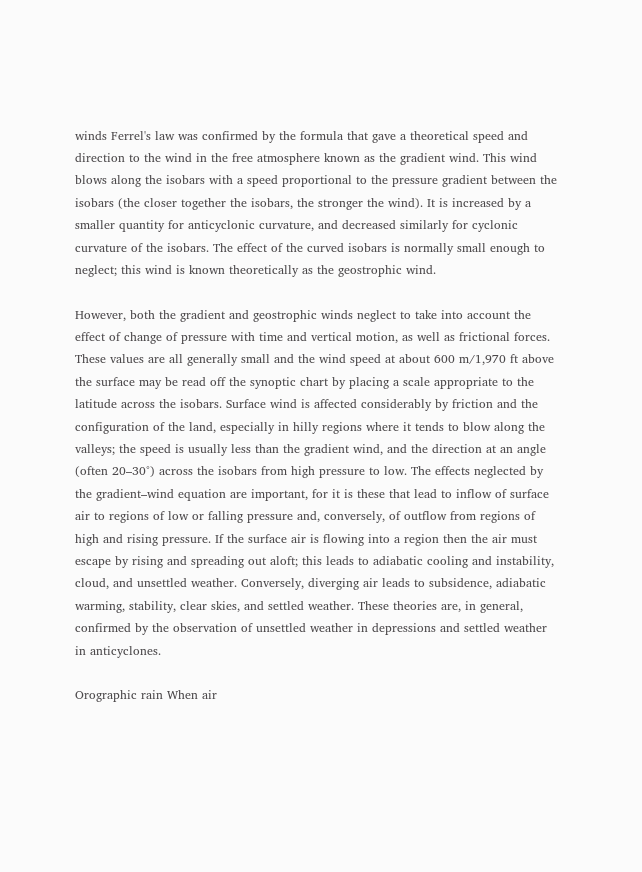winds Ferrel's law was confirmed by the formula that gave a theoretical speed and direction to the wind in the free atmosphere known as the gradient wind. This wind blows along the isobars with a speed proportional to the pressure gradient between the isobars (the closer together the isobars, the stronger the wind). It is increased by a smaller quantity for anticyclonic curvature, and decreased similarly for cyclonic curvature of the isobars. The effect of the curved isobars is normally small enough to neglect; this wind is known theoretically as the geostrophic wind.

However, both the gradient and geostrophic winds neglect to take into account the effect of change of pressure with time and vertical motion, as well as frictional forces. These values are all generally small and the wind speed at about 600 m/1,970 ft above the surface may be read off the synoptic chart by placing a scale appropriate to the latitude across the isobars. Surface wind is affected considerably by friction and the configuration of the land, especially in hilly regions where it tends to blow along the valleys; the speed is usually less than the gradient wind, and the direction at an angle (often 20–30°) across the isobars from high pressure to low. The effects neglected by the gradient–wind equation are important, for it is these that lead to inflow of surface air to regions of low or falling pressure and, conversely, of outflow from regions of high and rising pressure. If the surface air is flowing into a region then the air must escape by rising and spreading out aloft; this leads to adiabatic cooling and instability, cloud, and unsettled weather. Conversely, diverging air leads to subsidence, adiabatic warming, stability, clear skies, and settled weather. These theories are, in general, confirmed by the observation of unsettled weather in depressions and settled weather in anticyclones.

Orographic rain When air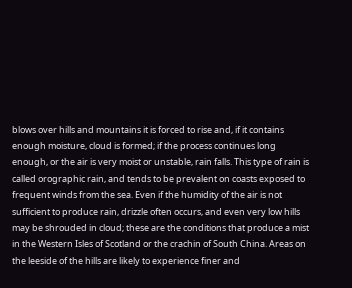blows over hills and mountains it is forced to rise and, if it contains enough moisture, cloud is formed; if the process continues long enough, or the air is very moist or unstable, rain falls. This type of rain is called orographic rain, and tends to be prevalent on coasts exposed to frequent winds from the sea. Even if the humidity of the air is not sufficient to produce rain, drizzle often occurs, and even very low hills may be shrouded in cloud; these are the conditions that produce a mist in the Western Isles of Scotland or the crachin of South China. Areas on the leeside of the hills are likely to experience finer and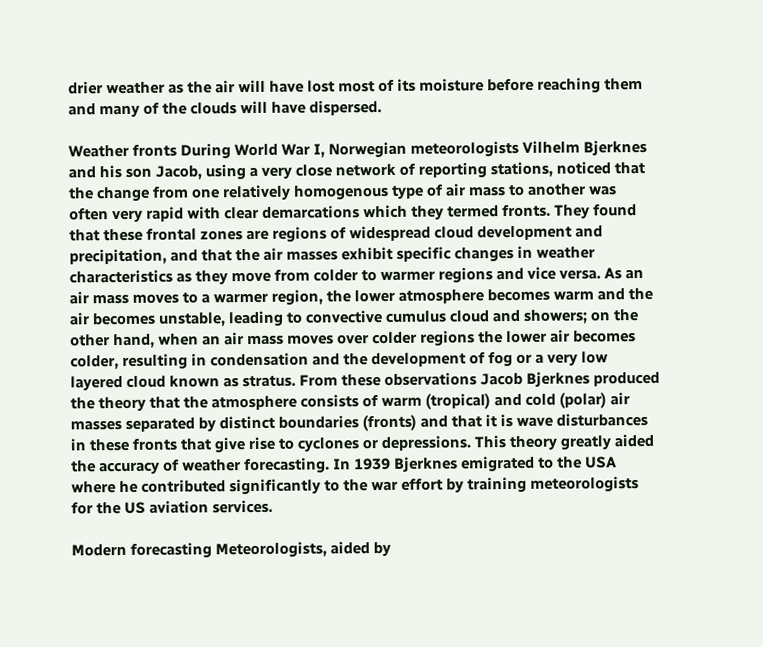drier weather as the air will have lost most of its moisture before reaching them and many of the clouds will have dispersed.

Weather fronts During World War I, Norwegian meteorologists Vilhelm Bjerknes and his son Jacob, using a very close network of reporting stations, noticed that the change from one relatively homogenous type of air mass to another was often very rapid with clear demarcations which they termed fronts. They found that these frontal zones are regions of widespread cloud development and precipitation, and that the air masses exhibit specific changes in weather characteristics as they move from colder to warmer regions and vice versa. As an air mass moves to a warmer region, the lower atmosphere becomes warm and the air becomes unstable, leading to convective cumulus cloud and showers; on the other hand, when an air mass moves over colder regions the lower air becomes colder, resulting in condensation and the development of fog or a very low layered cloud known as stratus. From these observations Jacob Bjerknes produced the theory that the atmosphere consists of warm (tropical) and cold (polar) air masses separated by distinct boundaries (fronts) and that it is wave disturbances in these fronts that give rise to cyclones or depressions. This theory greatly aided the accuracy of weather forecasting. In 1939 Bjerknes emigrated to the USA where he contributed significantly to the war effort by training meteorologists for the US aviation services.

Modern forecasting Meteorologists, aided by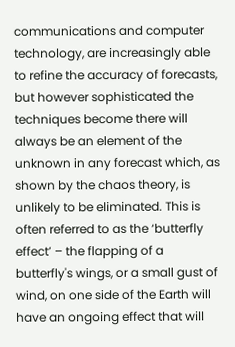communications and computer technology, are increasingly able to refine the accuracy of forecasts, but however sophisticated the techniques become there will always be an element of the unknown in any forecast which, as shown by the chaos theory, is unlikely to be eliminated. This is often referred to as the ‘butterfly effect’ – the flapping of a butterfly's wings, or a small gust of wind, on one side of the Earth will have an ongoing effect that will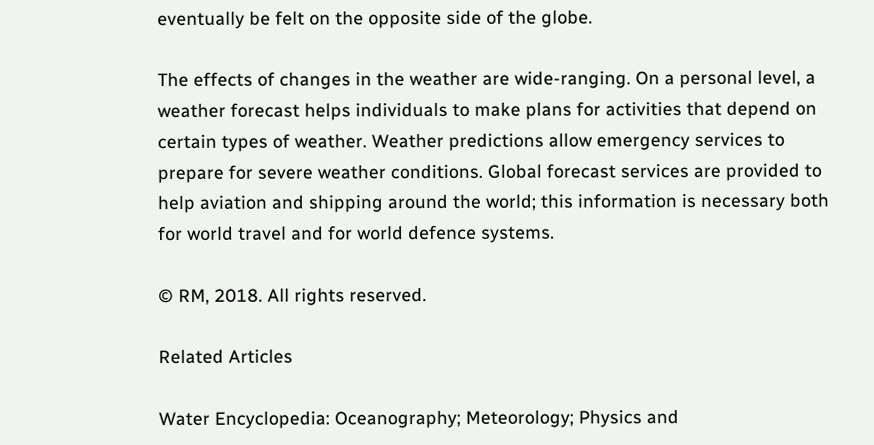eventually be felt on the opposite side of the globe.

The effects of changes in the weather are wide-ranging. On a personal level, a weather forecast helps individuals to make plans for activities that depend on certain types of weather. Weather predictions allow emergency services to prepare for severe weather conditions. Global forecast services are provided to help aviation and shipping around the world; this information is necessary both for world travel and for world defence systems.

© RM, 2018. All rights reserved.

Related Articles

Water Encyclopedia: Oceanography; Meteorology; Physics and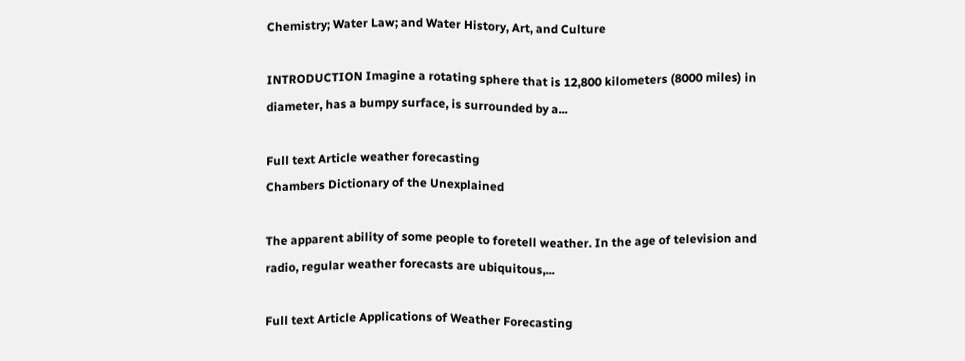Chemistry; Water Law; and Water History, Art, and Culture

INTRODUCTION Imagine a rotating sphere that is 12,800 kilometers (8000 miles) in diameter, has a bumpy surface, is surrounded by a...

Full text Article weather forecasting
Chambers Dictionary of the Unexplained

The apparent ability of some people to foretell weather. In the age of television and radio, regular weather forecasts are ubiquitous,...

Full text Article Applications of Weather Forecasting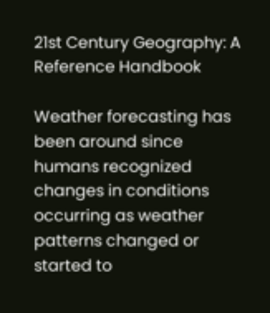21st Century Geography: A Reference Handbook

Weather forecasting has been around since humans recognized changes in conditions occurring as weather patterns changed or started to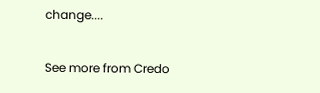change....

See more from Credo